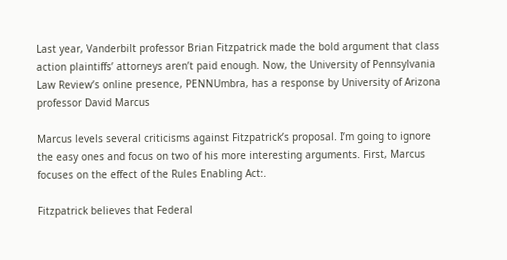Last year, Vanderbilt professor Brian Fitzpatrick made the bold argument that class action plaintiffs’ attorneys aren’t paid enough. Now, the University of Pennsylvania Law Review’s online presence, PENNUmbra, has a response by University of Arizona professor David Marcus

Marcus levels several criticisms against Fitzpatrick’s proposal. I’m going to ignore the easy ones and focus on two of his more interesting arguments. First, Marcus focuses on the effect of the Rules Enabling Act:.

Fitzpatrick believes that Federal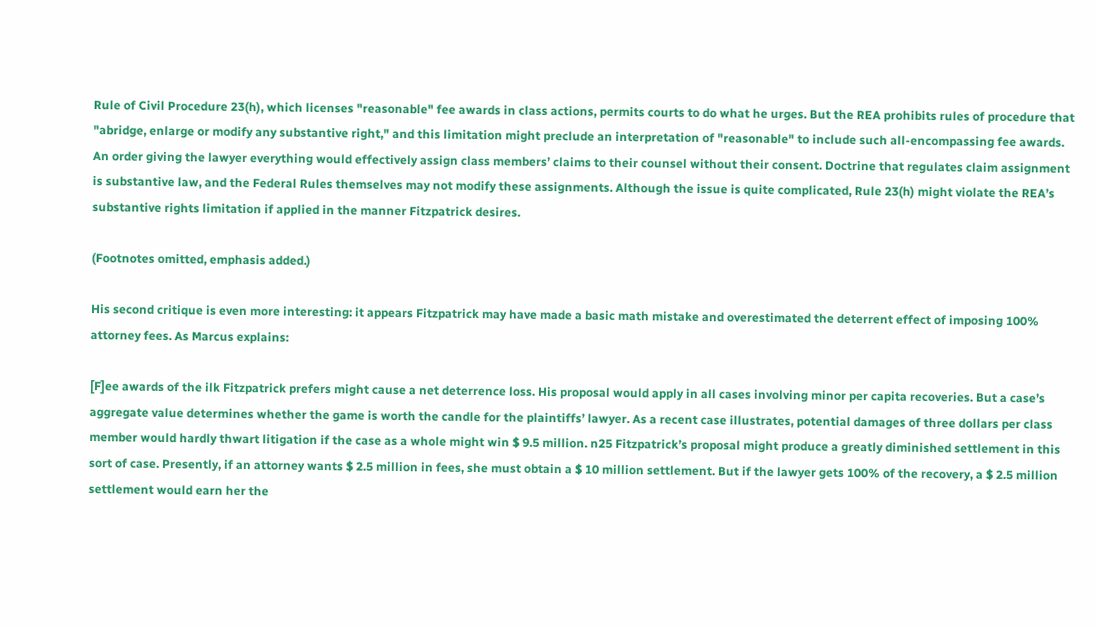Rule of Civil Procedure 23(h), which licenses "reasonable" fee awards in class actions, permits courts to do what he urges. But the REA prohibits rules of procedure that "abridge, enlarge or modify any substantive right," and this limitation might preclude an interpretation of "reasonable" to include such all-encompassing fee awards. An order giving the lawyer everything would effectively assign class members’ claims to their counsel without their consent. Doctrine that regulates claim assignment is substantive law, and the Federal Rules themselves may not modify these assignments. Although the issue is quite complicated, Rule 23(h) might violate the REA’s substantive rights limitation if applied in the manner Fitzpatrick desires.

(Footnotes omitted, emphasis added.)

His second critique is even more interesting: it appears Fitzpatrick may have made a basic math mistake and overestimated the deterrent effect of imposing 100% attorney fees. As Marcus explains:

[F]ee awards of the ilk Fitzpatrick prefers might cause a net deterrence loss. His proposal would apply in all cases involving minor per capita recoveries. But a case’s aggregate value determines whether the game is worth the candle for the plaintiffs’ lawyer. As a recent case illustrates, potential damages of three dollars per class member would hardly thwart litigation if the case as a whole might win $ 9.5 million. n25 Fitzpatrick’s proposal might produce a greatly diminished settlement in this sort of case. Presently, if an attorney wants $ 2.5 million in fees, she must obtain a $ 10 million settlement. But if the lawyer gets 100% of the recovery, a $ 2.5 million settlement would earn her the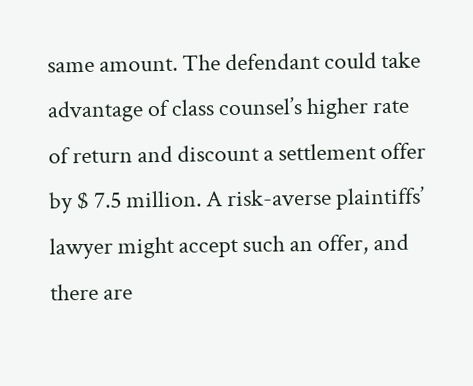same amount. The defendant could take advantage of class counsel’s higher rate of return and discount a settlement offer by $ 7.5 million. A risk-averse plaintiffs’ lawyer might accept such an offer, and there are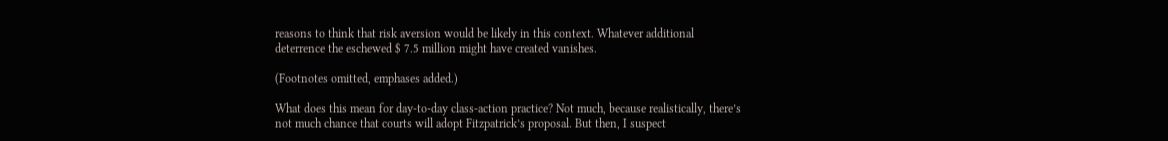reasons to think that risk aversion would be likely in this context. Whatever additional deterrence the eschewed $ 7.5 million might have created vanishes.

(Footnotes omitted, emphases added.)

What does this mean for day-to-day class-action practice? Not much, because realistically, there’s not much chance that courts will adopt Fitzpatrick’s proposal. But then, I suspect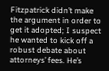Fitzpatrick didn’t make the argument in order to get it adopted; I suspect he wanted to kick off a robust debate about attorneys’ fees. He’s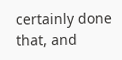certainly done that, and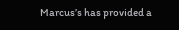Marcus’s has provided a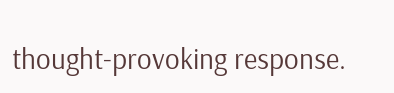thought-provoking response.